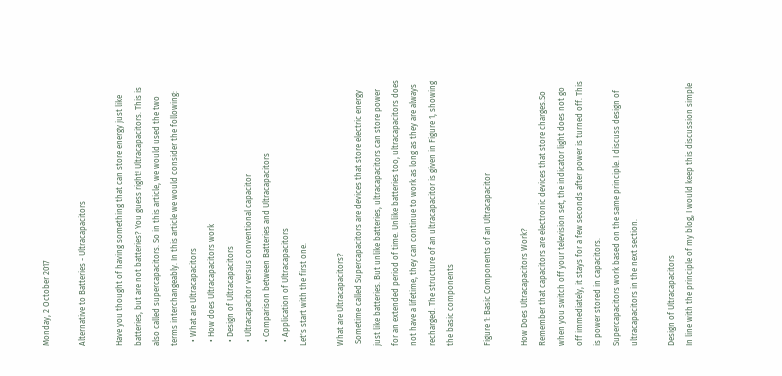Monday, 2 October 2017

Alternative to Batteries - Ultracapacitors

Have you thought of having something that can store energy just like batteries, but are not batteries? You guess right! Ultracapacitors. This is also called supercapacitors. So in this article, we would used the two terms interchangeably. In this article we would consider the following:
  • What are Ultracapacitors
  • How does Ultracapacitors work
  • Design of Ultracapacitors
  • Ultracapacitor versus conventional capacitor
  • Comparison between Batteries and Ultracapacitors
  • Application of Ultracapacitors
Let's start with the first one.

What are Ultracapacitors?
 Sometime called Supercapacitors are devices that store electric energy just like batteries. But unlike batteries, ultracapacitors can store power for an extended period of time. Unlike batteries too, ultracapacitors does not have a lifetime, they can continue to work as long as they are always recharged. The structure of an ultracapacitor is given in Figure 1, showing the basic components

Figure 1: Basic Components of an Ultracapacitor

How Does Ultracapacitors Work?
Remember that capacitors are electronic devices that store charges.So when you switch off your television set, the indicator light does not go off immediately, it stays for a few seconds after power is turned off. This is power stored in capacitors.
Supercapacitors work based on the same principle. I discuss design of ultracapacitors in the next section.

Design of Ultracapacitors
In line with the principle of my blog, I would keep this discussion simple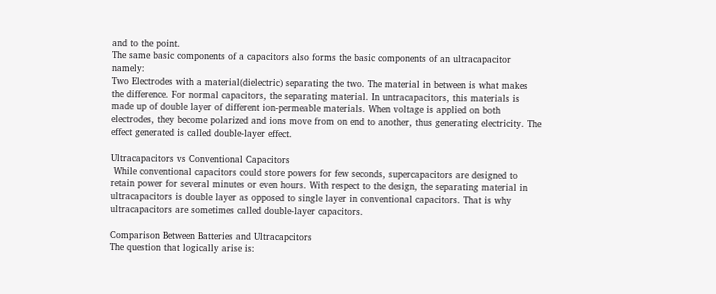and to the point.
The same basic components of a capacitors also forms the basic components of an ultracapacitor namely:
Two Electrodes with a material(dielectric) separating the two. The material in between is what makes the difference. For normal capacitors, the separating material. In untracapacitors, this materials is made up of double layer of different ion-permeable materials. When voltage is applied on both electrodes, they become polarized and ions move from on end to another, thus generating electricity. The effect generated is called double-layer effect.

Ultracapacitors vs Conventional Capacitors
 While conventional capacitors could store powers for few seconds, supercapacitors are designed to retain power for several minutes or even hours. With respect to the design, the separating material in ultracapacitors is double layer as opposed to single layer in conventional capacitors. That is why ultracapacitors are sometimes called double-layer capacitors.

Comparison Between Batteries and Ultracapcitors
The question that logically arise is: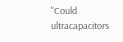"Could ultracapacitors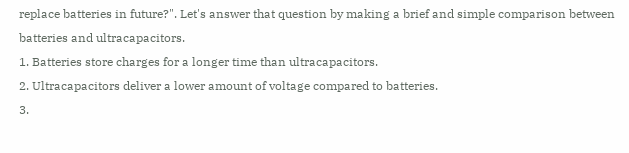replace batteries in future?". Let's answer that question by making a brief and simple comparison between batteries and ultracapacitors.
1. Batteries store charges for a longer time than ultracapacitors.
2. Ultracapacitors deliver a lower amount of voltage compared to batteries.
3.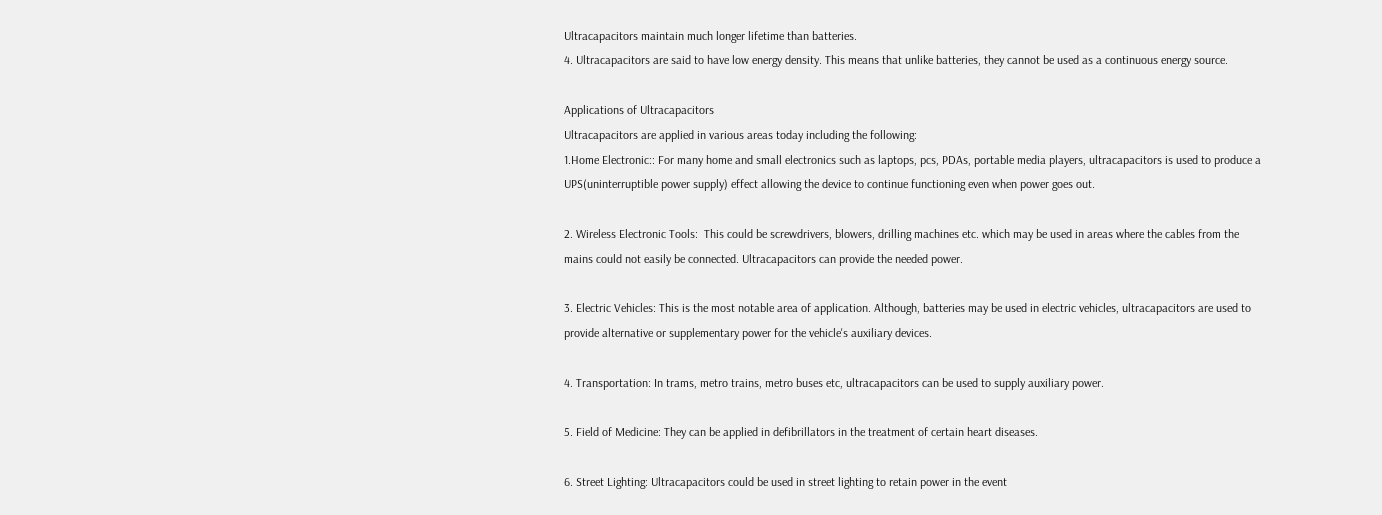Ultracapacitors maintain much longer lifetime than batteries.
4. Ultracapacitors are said to have low energy density. This means that unlike batteries, they cannot be used as a continuous energy source.

Applications of Ultracapacitors
Ultracapacitors are applied in various areas today including the following:
1.Home Electronic:: For many home and small electronics such as laptops, pcs, PDAs, portable media players, ultracapacitors is used to produce a UPS(uninterruptible power supply) effect allowing the device to continue functioning even when power goes out.

2. Wireless Electronic Tools:  This could be screwdrivers, blowers, drilling machines etc. which may be used in areas where the cables from the mains could not easily be connected. Ultracapacitors can provide the needed power.

3. Electric Vehicles: This is the most notable area of application. Although, batteries may be used in electric vehicles, ultracapacitors are used to provide alternative or supplementary power for the vehicle's auxiliary devices.

4. Transportation: In trams, metro trains, metro buses etc, ultracapacitors can be used to supply auxiliary power.

5. Field of Medicine: They can be applied in defibrillators in the treatment of certain heart diseases.

6. Street Lighting: Ultracapacitors could be used in street lighting to retain power in the event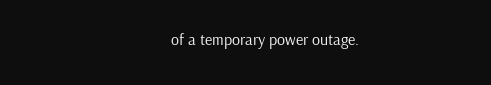of a temporary power outage.